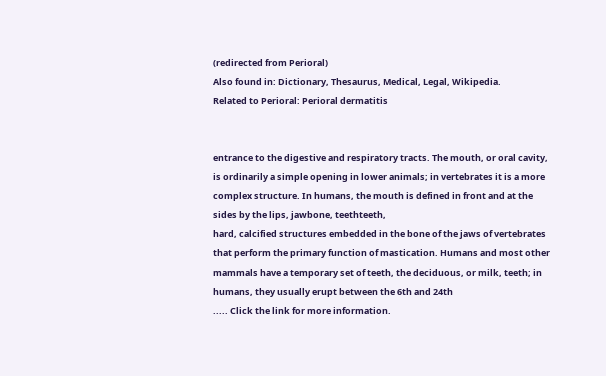(redirected from Perioral)
Also found in: Dictionary, Thesaurus, Medical, Legal, Wikipedia.
Related to Perioral: Perioral dermatitis


entrance to the digestive and respiratory tracts. The mouth, or oral cavity, is ordinarily a simple opening in lower animals; in vertebrates it is a more complex structure. In humans, the mouth is defined in front and at the sides by the lips, jawbone, teethteeth,
hard, calcified structures embedded in the bone of the jaws of vertebrates that perform the primary function of mastication. Humans and most other mammals have a temporary set of teeth, the deciduous, or milk, teeth; in humans, they usually erupt between the 6th and 24th
..... Click the link for more information.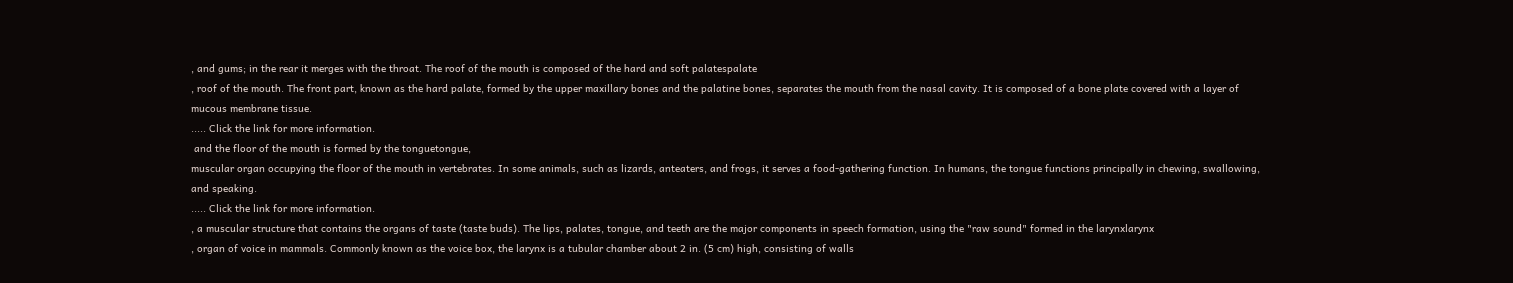, and gums; in the rear it merges with the throat. The roof of the mouth is composed of the hard and soft palatespalate
, roof of the mouth. The front part, known as the hard palate, formed by the upper maxillary bones and the palatine bones, separates the mouth from the nasal cavity. It is composed of a bone plate covered with a layer of mucous membrane tissue.
..... Click the link for more information.
 and the floor of the mouth is formed by the tonguetongue,
muscular organ occupying the floor of the mouth in vertebrates. In some animals, such as lizards, anteaters, and frogs, it serves a food-gathering function. In humans, the tongue functions principally in chewing, swallowing, and speaking.
..... Click the link for more information.
, a muscular structure that contains the organs of taste (taste buds). The lips, palates, tongue, and teeth are the major components in speech formation, using the "raw sound" formed in the larynxlarynx
, organ of voice in mammals. Commonly known as the voice box, the larynx is a tubular chamber about 2 in. (5 cm) high, consisting of walls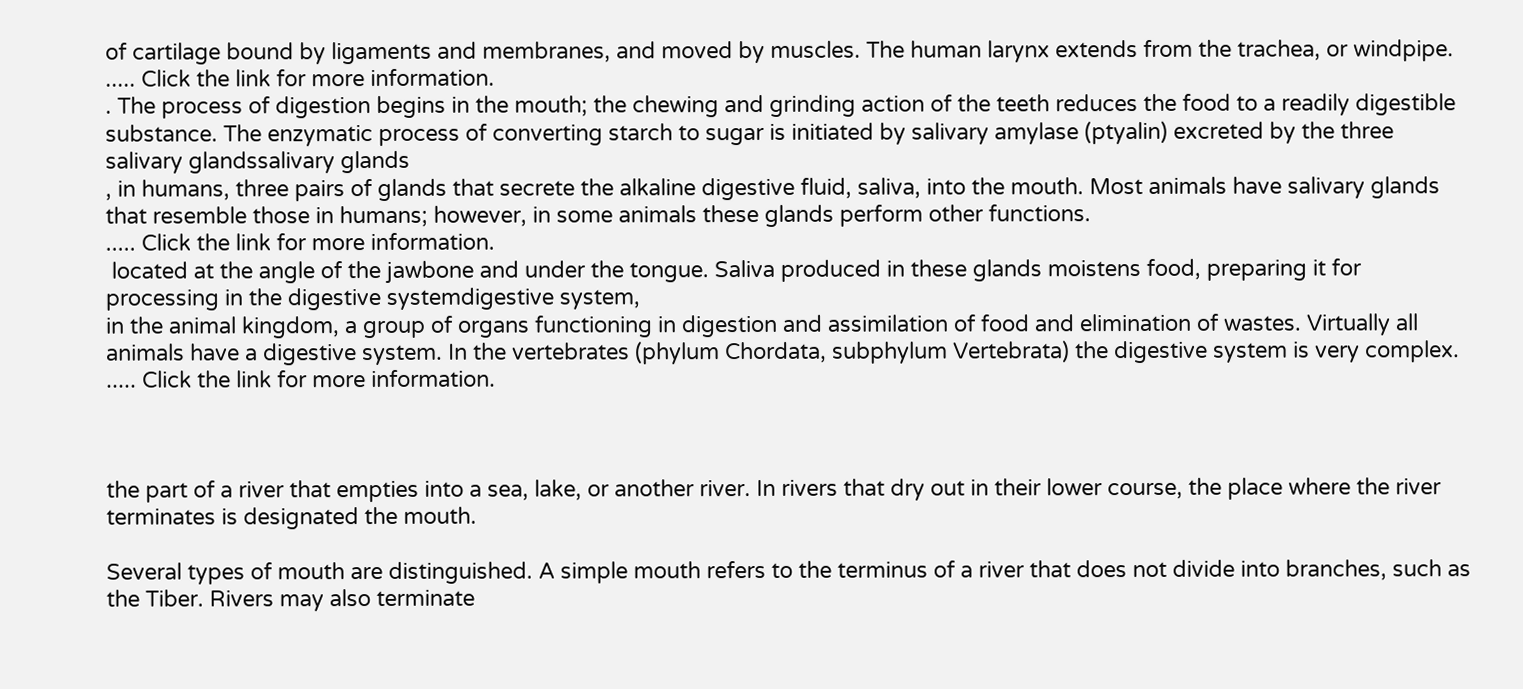of cartilage bound by ligaments and membranes, and moved by muscles. The human larynx extends from the trachea, or windpipe.
..... Click the link for more information.
. The process of digestion begins in the mouth; the chewing and grinding action of the teeth reduces the food to a readily digestible substance. The enzymatic process of converting starch to sugar is initiated by salivary amylase (ptyalin) excreted by the three salivary glandssalivary glands
, in humans, three pairs of glands that secrete the alkaline digestive fluid, saliva, into the mouth. Most animals have salivary glands that resemble those in humans; however, in some animals these glands perform other functions.
..... Click the link for more information.
 located at the angle of the jawbone and under the tongue. Saliva produced in these glands moistens food, preparing it for processing in the digestive systemdigestive system,
in the animal kingdom, a group of organs functioning in digestion and assimilation of food and elimination of wastes. Virtually all animals have a digestive system. In the vertebrates (phylum Chordata, subphylum Vertebrata) the digestive system is very complex.
..... Click the link for more information.



the part of a river that empties into a sea, lake, or another river. In rivers that dry out in their lower course, the place where the river terminates is designated the mouth.

Several types of mouth are distinguished. A simple mouth refers to the terminus of a river that does not divide into branches, such as the Tiber. Rivers may also terminate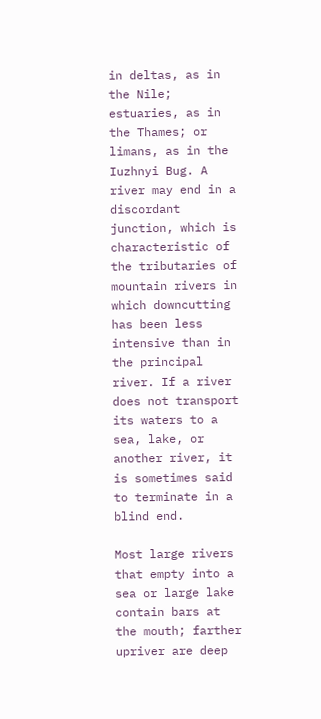in deltas, as in the Nile; estuaries, as in the Thames; or limans, as in the Iuzhnyi Bug. A river may end in a discordant junction, which is characteristic of the tributaries of mountain rivers in which downcutting has been less intensive than in the principal river. If a river does not transport its waters to a sea, lake, or another river, it is sometimes said to terminate in a blind end.

Most large rivers that empty into a sea or large lake contain bars at the mouth; farther upriver are deep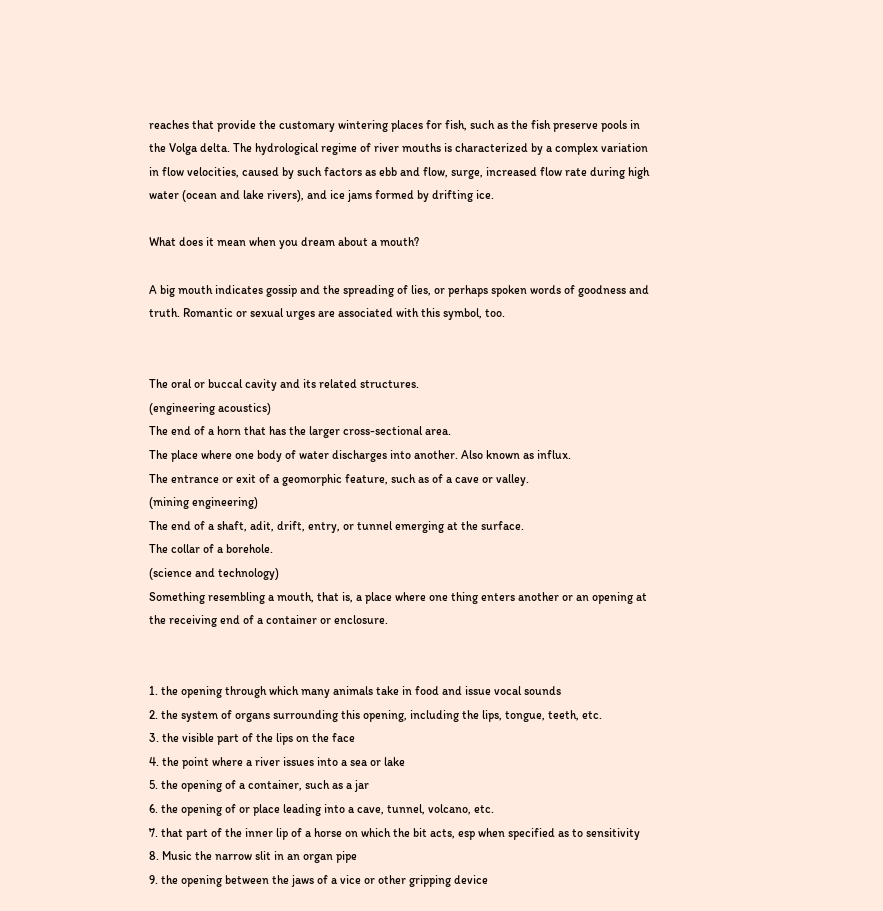reaches that provide the customary wintering places for fish, such as the fish preserve pools in the Volga delta. The hydrological regime of river mouths is characterized by a complex variation in flow velocities, caused by such factors as ebb and flow, surge, increased flow rate during high water (ocean and lake rivers), and ice jams formed by drifting ice.

What does it mean when you dream about a mouth?

A big mouth indicates gossip and the spreading of lies, or perhaps spoken words of goodness and truth. Romantic or sexual urges are associated with this symbol, too.


The oral or buccal cavity and its related structures.
(engineering acoustics)
The end of a horn that has the larger cross-sectional area.
The place where one body of water discharges into another. Also known as influx.
The entrance or exit of a geomorphic feature, such as of a cave or valley.
(mining engineering)
The end of a shaft, adit, drift, entry, or tunnel emerging at the surface.
The collar of a borehole.
(science and technology)
Something resembling a mouth, that is, a place where one thing enters another or an opening at the receiving end of a container or enclosure.


1. the opening through which many animals take in food and issue vocal sounds
2. the system of organs surrounding this opening, including the lips, tongue, teeth, etc.
3. the visible part of the lips on the face
4. the point where a river issues into a sea or lake
5. the opening of a container, such as a jar
6. the opening of or place leading into a cave, tunnel, volcano, etc.
7. that part of the inner lip of a horse on which the bit acts, esp when specified as to sensitivity
8. Music the narrow slit in an organ pipe
9. the opening between the jaws of a vice or other gripping device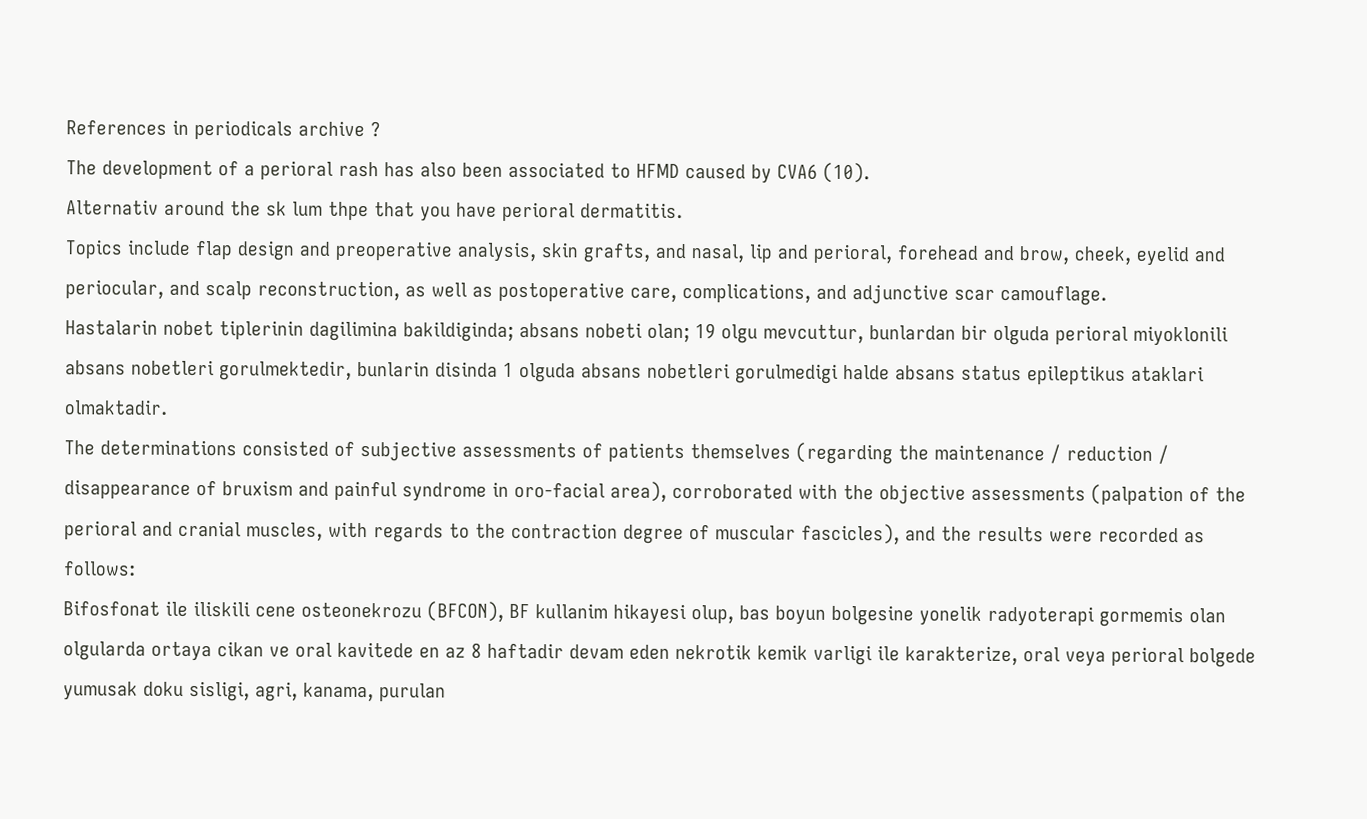References in periodicals archive ?
The development of a perioral rash has also been associated to HFMD caused by CVA6 (10).
Alternativ around the sk lum thpe that you have perioral dermatitis.
Topics include flap design and preoperative analysis, skin grafts, and nasal, lip and perioral, forehead and brow, cheek, eyelid and periocular, and scalp reconstruction, as well as postoperative care, complications, and adjunctive scar camouflage.
Hastalarin nobet tiplerinin dagilimina bakildiginda; absans nobeti olan; 19 olgu mevcuttur, bunlardan bir olguda perioral miyoklonili absans nobetleri gorulmektedir, bunlarin disinda 1 olguda absans nobetleri gorulmedigi halde absans status epileptikus ataklari olmaktadir.
The determinations consisted of subjective assessments of patients themselves (regarding the maintenance / reduction / disappearance of bruxism and painful syndrome in oro-facial area), corroborated with the objective assessments (palpation of the perioral and cranial muscles, with regards to the contraction degree of muscular fascicles), and the results were recorded as follows:
Bifosfonat ile iliskili cene osteonekrozu (BFCON), BF kullanim hikayesi olup, bas boyun bolgesine yonelik radyoterapi gormemis olan olgularda ortaya cikan ve oral kavitede en az 8 haftadir devam eden nekrotik kemik varligi ile karakterize, oral veya perioral bolgede yumusak doku sisligi, agri, kanama, purulan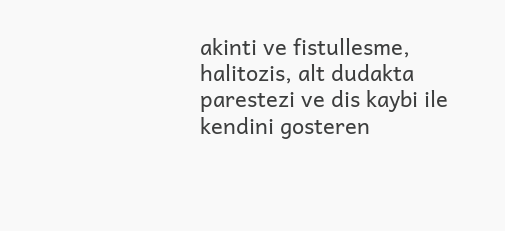akinti ve fistullesme, halitozis, alt dudakta parestezi ve dis kaybi ile kendini gosteren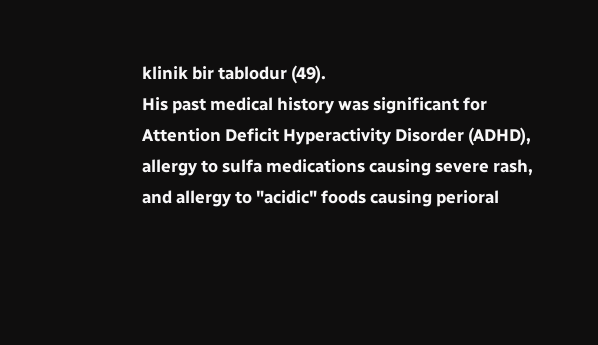klinik bir tablodur (49).
His past medical history was significant for Attention Deficit Hyperactivity Disorder (ADHD), allergy to sulfa medications causing severe rash, and allergy to "acidic" foods causing perioral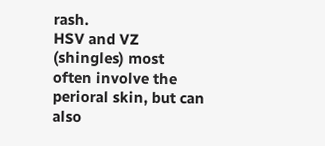rash.
HSV and VZ (shingles) most often involve the perioral skin, but can also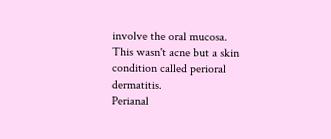involve the oral mucosa.
This wasn't acne but a skin condition called perioral dermatitis.
Perianal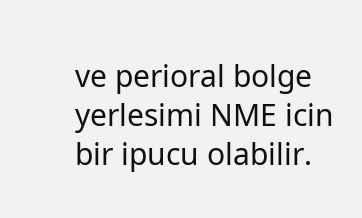ve perioral bolge yerlesimi NME icin bir ipucu olabilir.